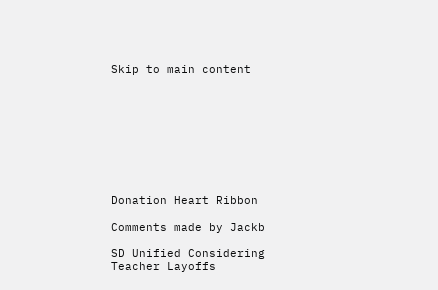Skip to main content









Donation Heart Ribbon

Comments made by Jackb

SD Unified Considering Teacher Layoffs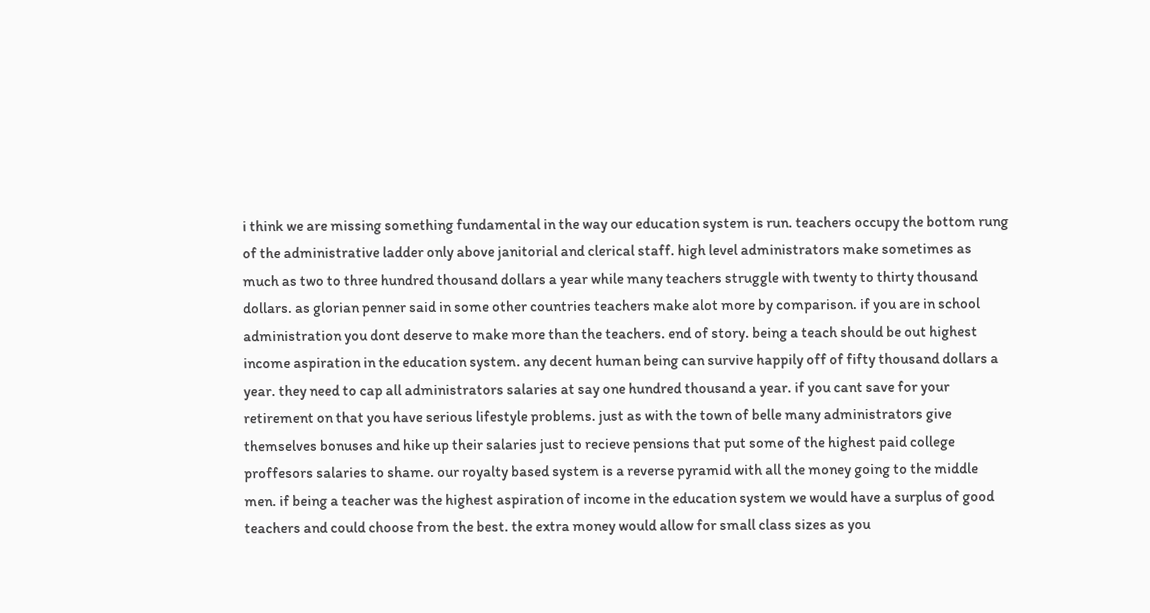i think we are missing something fundamental in the way our education system is run. teachers occupy the bottom rung of the administrative ladder only above janitorial and clerical staff. high level administrators make sometimes as much as two to three hundred thousand dollars a year while many teachers struggle with twenty to thirty thousand dollars. as glorian penner said in some other countries teachers make alot more by comparison. if you are in school administration you dont deserve to make more than the teachers. end of story. being a teach should be out highest income aspiration in the education system. any decent human being can survive happily off of fifty thousand dollars a year. they need to cap all administrators salaries at say one hundred thousand a year. if you cant save for your retirement on that you have serious lifestyle problems. just as with the town of belle many administrators give themselves bonuses and hike up their salaries just to recieve pensions that put some of the highest paid college proffesors salaries to shame. our royalty based system is a reverse pyramid with all the money going to the middle men. if being a teacher was the highest aspiration of income in the education system we would have a surplus of good teachers and could choose from the best. the extra money would allow for small class sizes as you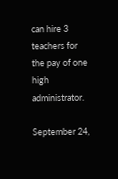can hire 3 teachers for the pay of one high administrator.

September 24,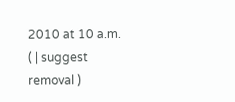2010 at 10 a.m. ( | suggest removal )